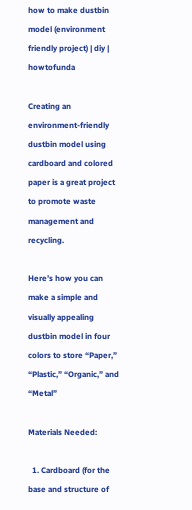how to make dustbin model (environment friendly project) | diy | howtofunda

Creating an environment-friendly dustbin model using cardboard and colored paper is a great project to promote waste management and recycling.

Here’s how you can make a simple and visually appealing dustbin model in four colors to store “Paper,” “Plastic,” “Organic,” and “Metal”

Materials Needed:

  1. Cardboard (for the base and structure of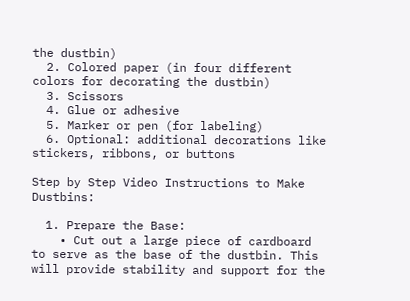the dustbin)
  2. Colored paper (in four different colors for decorating the dustbin)
  3. Scissors
  4. Glue or adhesive
  5. Marker or pen (for labeling)
  6. Optional: additional decorations like stickers, ribbons, or buttons

Step by Step Video Instructions to Make Dustbins:

  1. Prepare the Base:
    • Cut out a large piece of cardboard to serve as the base of the dustbin. This will provide stability and support for the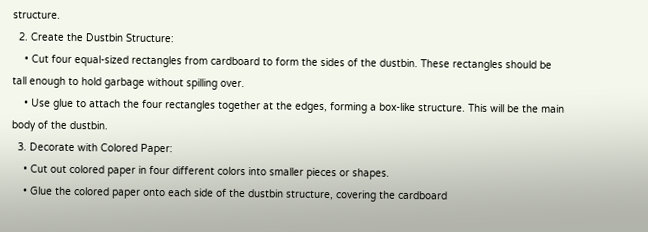structure.
  2. Create the Dustbin Structure:
    • Cut four equal-sized rectangles from cardboard to form the sides of the dustbin. These rectangles should be tall enough to hold garbage without spilling over.
    • Use glue to attach the four rectangles together at the edges, forming a box-like structure. This will be the main body of the dustbin.
  3. Decorate with Colored Paper:
    • Cut out colored paper in four different colors into smaller pieces or shapes.
    • Glue the colored paper onto each side of the dustbin structure, covering the cardboard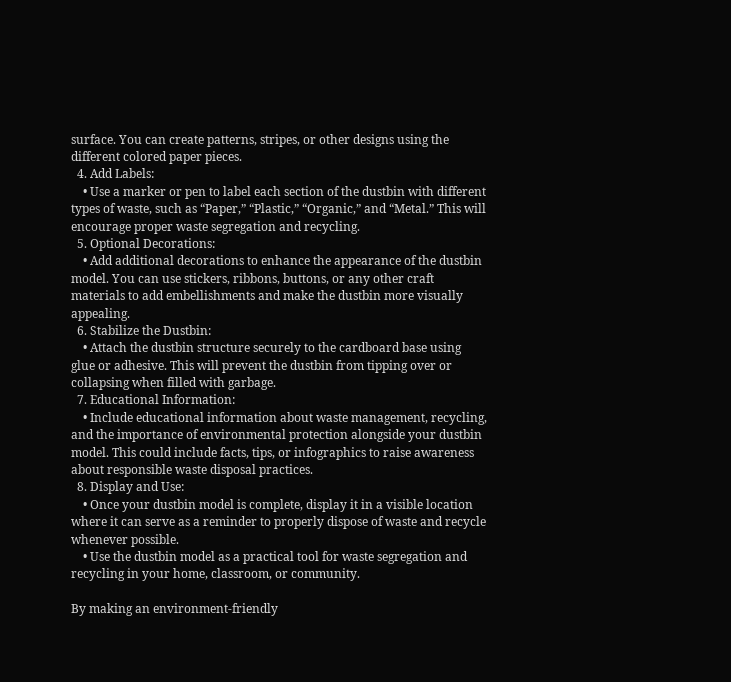surface. You can create patterns, stripes, or other designs using the different colored paper pieces.
  4. Add Labels:
    • Use a marker or pen to label each section of the dustbin with different types of waste, such as “Paper,” “Plastic,” “Organic,” and “Metal.” This will encourage proper waste segregation and recycling.
  5. Optional Decorations:
    • Add additional decorations to enhance the appearance of the dustbin model. You can use stickers, ribbons, buttons, or any other craft materials to add embellishments and make the dustbin more visually appealing.
  6. Stabilize the Dustbin:
    • Attach the dustbin structure securely to the cardboard base using glue or adhesive. This will prevent the dustbin from tipping over or collapsing when filled with garbage.
  7. Educational Information:
    • Include educational information about waste management, recycling, and the importance of environmental protection alongside your dustbin model. This could include facts, tips, or infographics to raise awareness about responsible waste disposal practices.
  8. Display and Use:
    • Once your dustbin model is complete, display it in a visible location where it can serve as a reminder to properly dispose of waste and recycle whenever possible.
    • Use the dustbin model as a practical tool for waste segregation and recycling in your home, classroom, or community.

By making an environment-friendly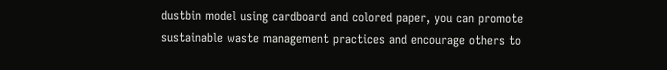dustbin model using cardboard and colored paper, you can promote sustainable waste management practices and encourage others to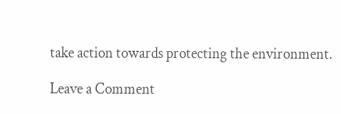take action towards protecting the environment.

Leave a Comment